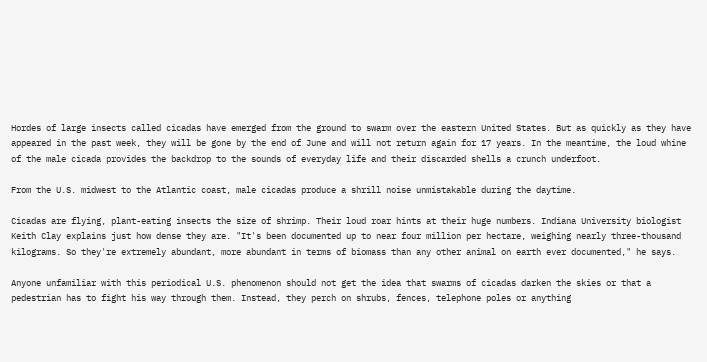Hordes of large insects called cicadas have emerged from the ground to swarm over the eastern United States. But as quickly as they have appeared in the past week, they will be gone by the end of June and will not return again for 17 years. In the meantime, the loud whine of the male cicada provides the backdrop to the sounds of everyday life and their discarded shells a crunch underfoot.

From the U.S. midwest to the Atlantic coast, male cicadas produce a shrill noise unmistakable during the daytime.

Cicadas are flying, plant-eating insects the size of shrimp. Their loud roar hints at their huge numbers. Indiana University biologist Keith Clay explains just how dense they are. "It's been documented up to near four million per hectare, weighing nearly three-thousand kilograms. So they're extremely abundant, more abundant in terms of biomass than any other animal on earth ever documented," he says.

Anyone unfamiliar with this periodical U.S. phenomenon should not get the idea that swarms of cicadas darken the skies or that a pedestrian has to fight his way through them. Instead, they perch on shrubs, fences, telephone poles or anything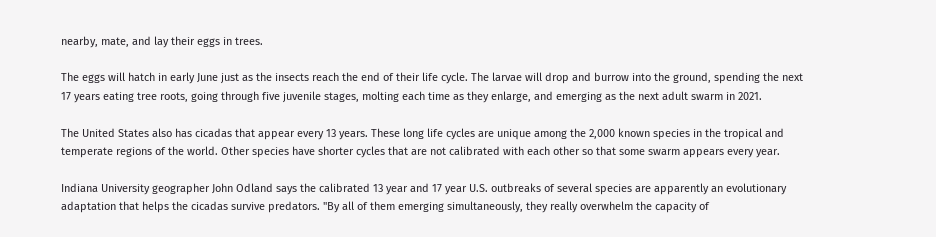nearby, mate, and lay their eggs in trees.

The eggs will hatch in early June just as the insects reach the end of their life cycle. The larvae will drop and burrow into the ground, spending the next 17 years eating tree roots, going through five juvenile stages, molting each time as they enlarge, and emerging as the next adult swarm in 2021.

The United States also has cicadas that appear every 13 years. These long life cycles are unique among the 2,000 known species in the tropical and temperate regions of the world. Other species have shorter cycles that are not calibrated with each other so that some swarm appears every year.

Indiana University geographer John Odland says the calibrated 13 year and 17 year U.S. outbreaks of several species are apparently an evolutionary adaptation that helps the cicadas survive predators. "By all of them emerging simultaneously, they really overwhelm the capacity of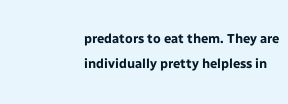predators to eat them. They are individually pretty helpless in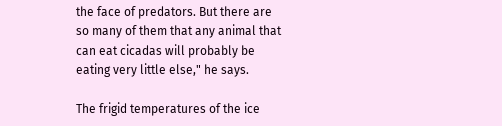the face of predators. But there are so many of them that any animal that can eat cicadas will probably be eating very little else," he says.

The frigid temperatures of the ice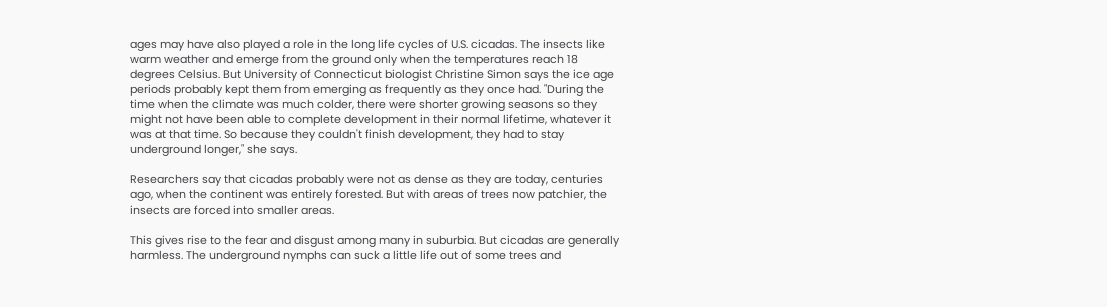ages may have also played a role in the long life cycles of U.S. cicadas. The insects like warm weather and emerge from the ground only when the temperatures reach 18 degrees Celsius. But University of Connecticut biologist Christine Simon says the ice age periods probably kept them from emerging as frequently as they once had. "During the time when the climate was much colder, there were shorter growing seasons so they might not have been able to complete development in their normal lifetime, whatever it was at that time. So because they couldn't finish development, they had to stay underground longer," she says.

Researchers say that cicadas probably were not as dense as they are today, centuries ago, when the continent was entirely forested. But with areas of trees now patchier, the insects are forced into smaller areas.

This gives rise to the fear and disgust among many in suburbia. But cicadas are generally harmless. The underground nymphs can suck a little life out of some trees and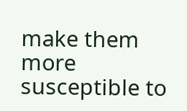make them more susceptible to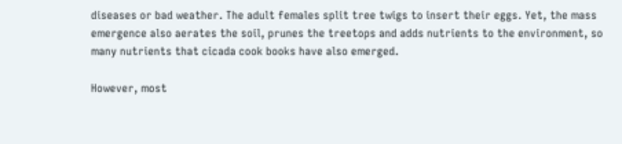diseases or bad weather. The adult females split tree twigs to insert their eggs. Yet, the mass emergence also aerates the soil, prunes the treetops and adds nutrients to the environment, so many nutrients that cicada cook books have also emerged.

However, most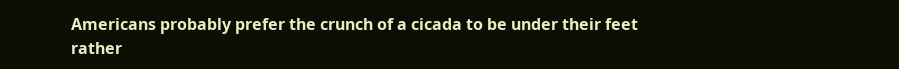Americans probably prefer the crunch of a cicada to be under their feet rather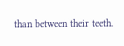than between their teeth.